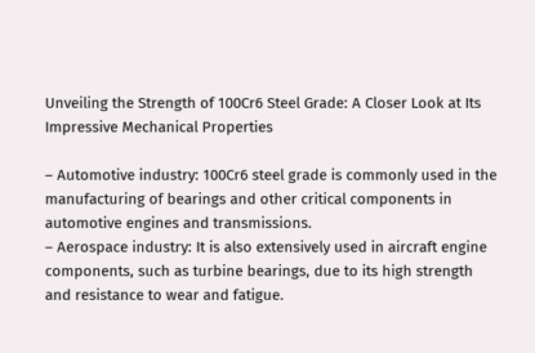Unveiling the Strength of 100Cr6 Steel Grade: A Closer Look at Its Impressive Mechanical Properties

– Automotive industry: 100Cr6 steel grade is commonly used in the manufacturing of bearings and other critical components in automotive engines and transmissions.
– Aerospace industry: It is also extensively used in aircraft engine components, such as turbine bearings, due to its high strength and resistance to wear and fatigue.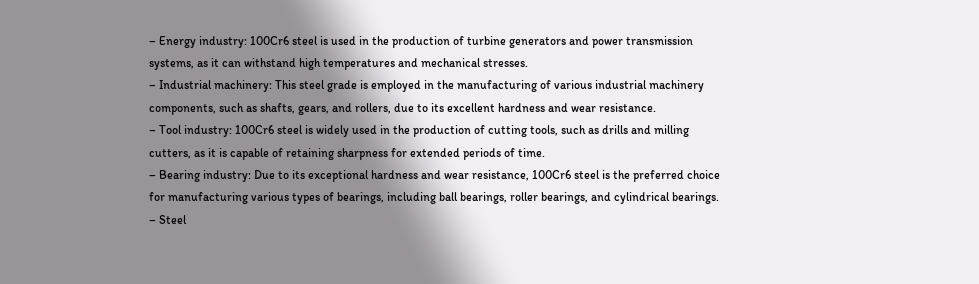– Energy industry: 100Cr6 steel is used in the production of turbine generators and power transmission systems, as it can withstand high temperatures and mechanical stresses.
– Industrial machinery: This steel grade is employed in the manufacturing of various industrial machinery components, such as shafts, gears, and rollers, due to its excellent hardness and wear resistance.
– Tool industry: 100Cr6 steel is widely used in the production of cutting tools, such as drills and milling cutters, as it is capable of retaining sharpness for extended periods of time.
– Bearing industry: Due to its exceptional hardness and wear resistance, 100Cr6 steel is the preferred choice for manufacturing various types of bearings, including ball bearings, roller bearings, and cylindrical bearings.
– Steel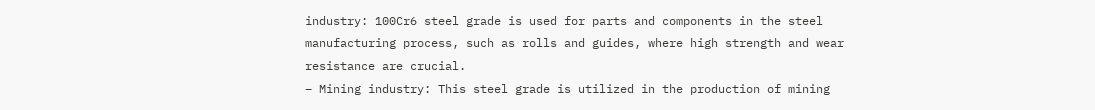industry: 100Cr6 steel grade is used for parts and components in the steel manufacturing process, such as rolls and guides, where high strength and wear resistance are crucial.
– Mining industry: This steel grade is utilized in the production of mining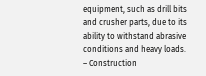equipment, such as drill bits and crusher parts, due to its ability to withstand abrasive conditions and heavy loads.
– Construction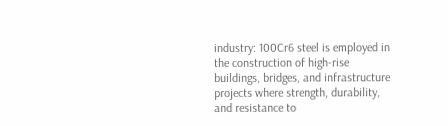industry: 100Cr6 steel is employed in the construction of high-rise buildings, bridges, and infrastructure projects where strength, durability, and resistance to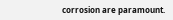corrosion are paramount.